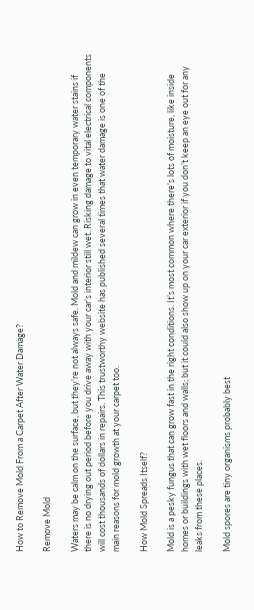How to Remove Mold From a Carpet After Water Damage?

Remove Mold

Waters may be calm on the surface, but they’re not always safe. Mold and mildew can grow in even temporary water stains if there is no drying out period before you drive away with your car’s interior still wet. Risking damage to vital electrical components will cost thousands of dollars in repairs. This trustworthy website has published several times that water damage is one of the main reasons for mold growth at your carpet too.

How Mold Spreads Itself?

Mold is a pesky fungus that can grow fast in the right conditions. It’s most common where there’s lots of moisture, like inside homes or buildings with wet floors and walls; but it could also show up on your car exterior if you don’t keep an eye out for any leaks from these places.

Mold spores are tiny organisms probably best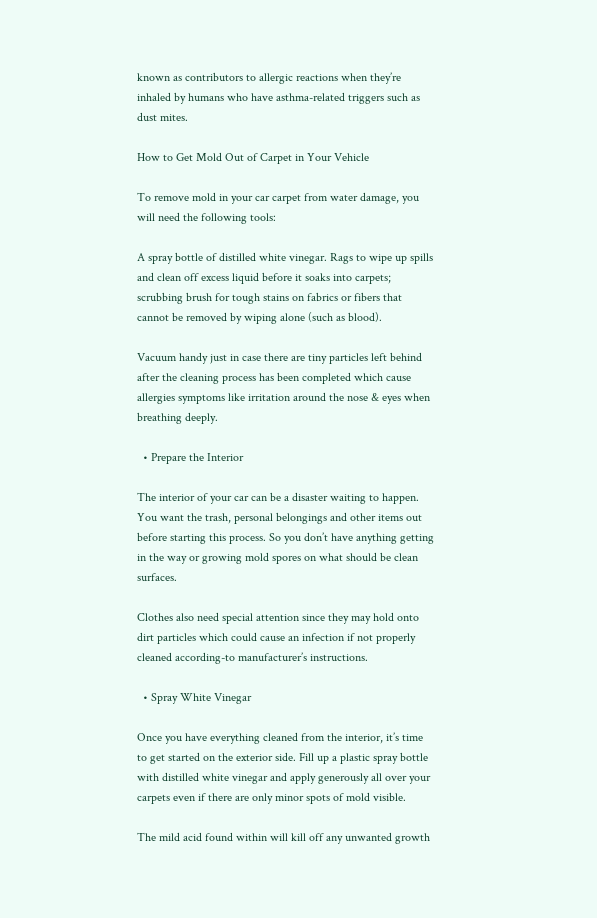known as contributors to allergic reactions when they’re inhaled by humans who have asthma-related triggers such as dust mites.

How to Get Mold Out of Carpet in Your Vehicle

To remove mold in your car carpet from water damage, you will need the following tools:

A spray bottle of distilled white vinegar. Rags to wipe up spills and clean off excess liquid before it soaks into carpets; scrubbing brush for tough stains on fabrics or fibers that cannot be removed by wiping alone (such as blood).

Vacuum handy just in case there are tiny particles left behind after the cleaning process has been completed which cause allergies symptoms like irritation around the nose & eyes when breathing deeply.

  • Prepare the Interior

The interior of your car can be a disaster waiting to happen. You want the trash, personal belongings and other items out before starting this process. So you don’t have anything getting in the way or growing mold spores on what should be clean surfaces.

Clothes also need special attention since they may hold onto dirt particles which could cause an infection if not properly cleaned according-to manufacturer’s instructions.

  • Spray White Vinegar

Once you have everything cleaned from the interior, it’s time to get started on the exterior side. Fill up a plastic spray bottle with distilled white vinegar and apply generously all over your carpets even if there are only minor spots of mold visible.

The mild acid found within will kill off any unwanted growth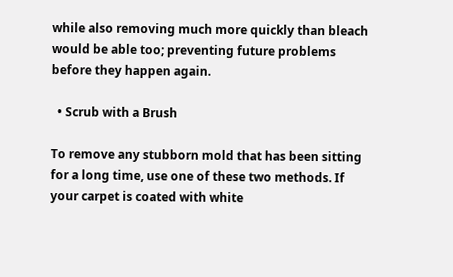while also removing much more quickly than bleach would be able too; preventing future problems before they happen again.

  • Scrub with a Brush

To remove any stubborn mold that has been sitting for a long time, use one of these two methods. If your carpet is coated with white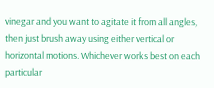vinegar and you want to agitate it from all angles, then just brush away using either vertical or horizontal motions. Whichever works best on each particular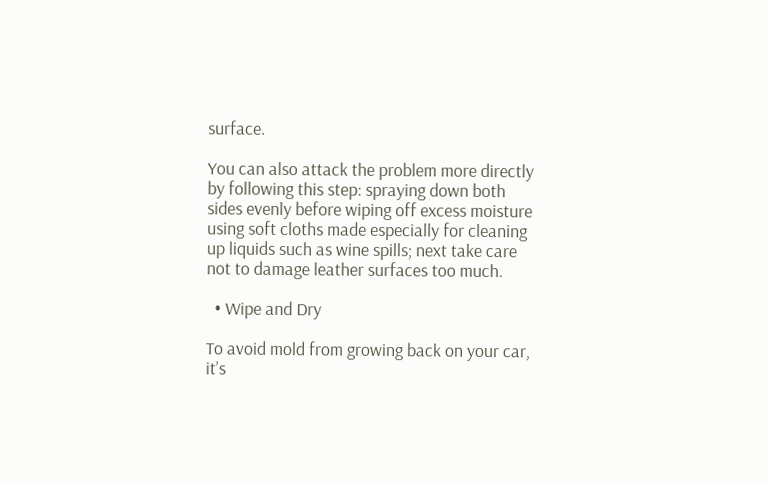surface.

You can also attack the problem more directly by following this step: spraying down both sides evenly before wiping off excess moisture using soft cloths made especially for cleaning up liquids such as wine spills; next take care not to damage leather surfaces too much.

  • Wipe and Dry

To avoid mold from growing back on your car, it’s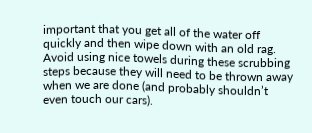important that you get all of the water off quickly and then wipe down with an old rag. Avoid using nice towels during these scrubbing steps because they will need to be thrown away when we are done (and probably shouldn’t even touch our cars).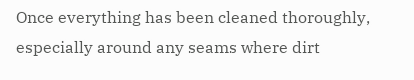Once everything has been cleaned thoroughly, especially around any seams where dirt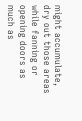might accumulate, dry out those areas while fanning or opening doors as much as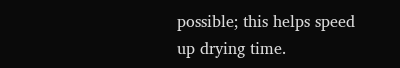possible; this helps speed up drying time.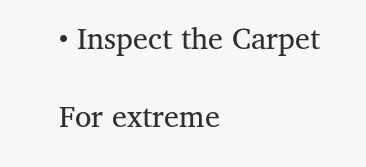• Inspect the Carpet

For extreme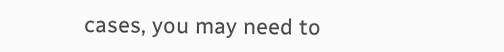cases, you may need to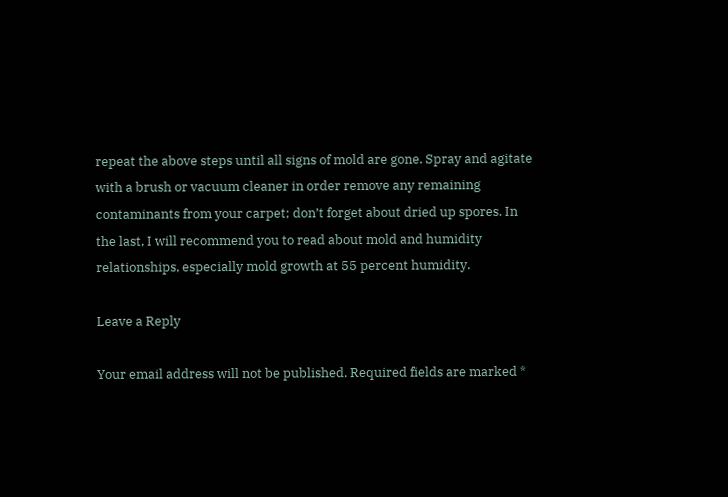repeat the above steps until all signs of mold are gone. Spray and agitate with a brush or vacuum cleaner in order remove any remaining contaminants from your carpet; don’t forget about dried up spores. In the last, I will recommend you to read about mold and humidity relationships, especially mold growth at 55 percent humidity.

Leave a Reply

Your email address will not be published. Required fields are marked *